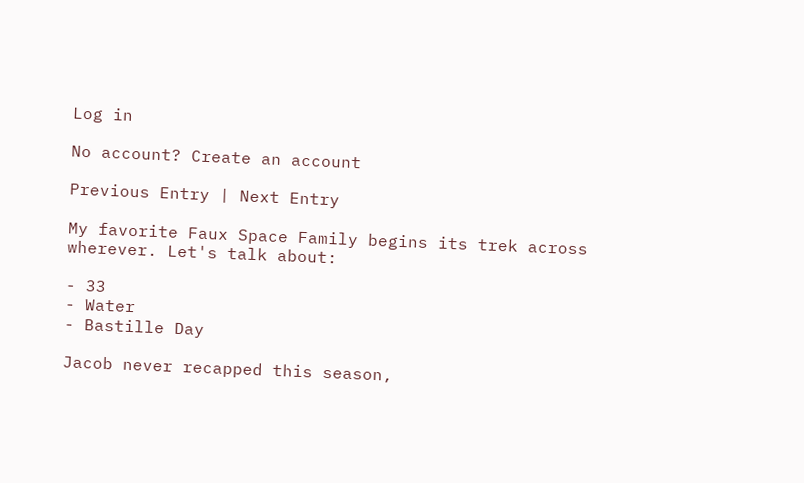Log in

No account? Create an account

Previous Entry | Next Entry

My favorite Faux Space Family begins its trek across wherever. Let's talk about:

- 33
- Water
- Bastille Day

Jacob never recapped this season,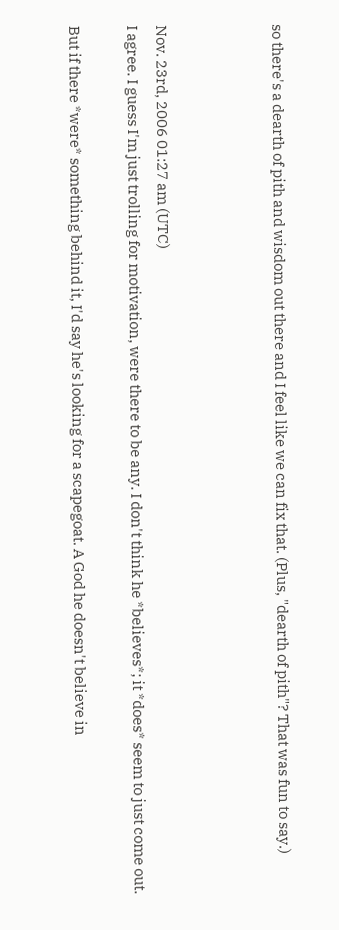so there's a dearth of pith and wisdom out there and I feel like we can fix that. (Plus, "dearth of pith"? That was fun to say.)



Nov. 23rd, 2006 01:27 am (UTC)
I agree. I guess I'm just trolling for motivation, were there to be any. I don't think he *believes*; it *does* seem to just come out.

But if there *were* something behind it, I'd say he's looking for a scapegoat. A God he doesn't believe in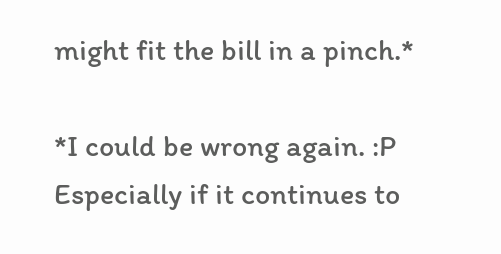might fit the bill in a pinch.*

*I could be wrong again. :P Especially if it continues to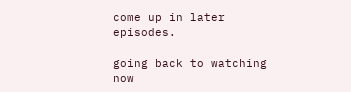come up in later episodes.

going back to watching now